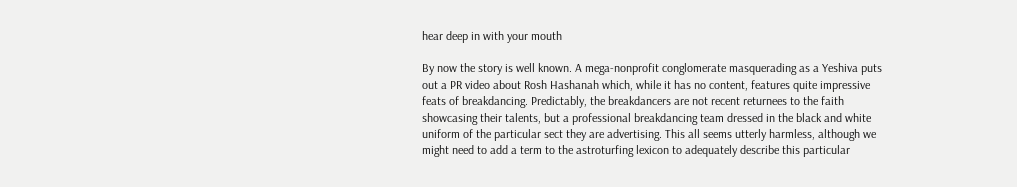hear deep in with your mouth

By now the story is well known. A mega-nonprofit conglomerate masquerading as a Yeshiva puts out a PR video about Rosh Hashanah which, while it has no content, features quite impressive feats of breakdancing. Predictably, the breakdancers are not recent returnees to the faith showcasing their talents, but a professional breakdancing team dressed in the black and white uniform of the particular sect they are advertising. This all seems utterly harmless, although we might need to add a term to the astroturfing lexicon to adequately describe this particular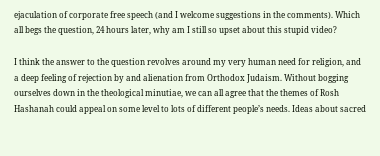ejaculation of corporate free speech (and I welcome suggestions in the comments). Which all begs the question, 24 hours later, why am I still so upset about this stupid video?

I think the answer to the question revolves around my very human need for religion, and a deep feeling of rejection by and alienation from Orthodox Judaism. Without bogging ourselves down in the theological minutiae, we can all agree that the themes of Rosh Hashanah could appeal on some level to lots of different people’s needs. Ideas about sacred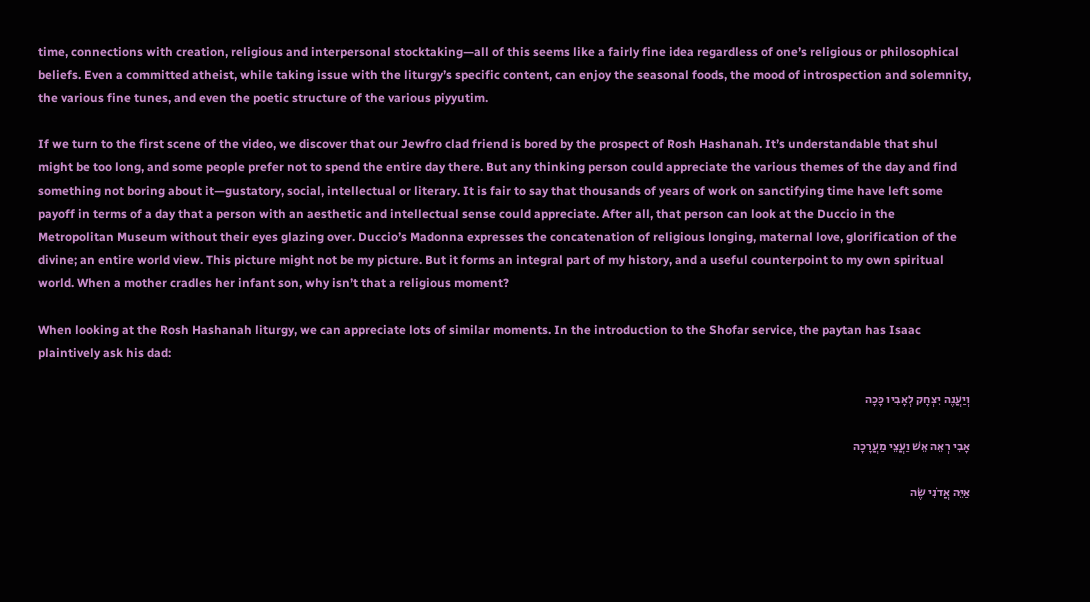time, connections with creation, religious and interpersonal stocktaking—all of this seems like a fairly fine idea regardless of one’s religious or philosophical beliefs. Even a committed atheist, while taking issue with the liturgy’s specific content, can enjoy the seasonal foods, the mood of introspection and solemnity, the various fine tunes, and even the poetic structure of the various piyyutim.

If we turn to the first scene of the video, we discover that our Jewfro clad friend is bored by the prospect of Rosh Hashanah. It’s understandable that shul might be too long, and some people prefer not to spend the entire day there. But any thinking person could appreciate the various themes of the day and find something not boring about it—gustatory, social, intellectual or literary. It is fair to say that thousands of years of work on sanctifying time have left some payoff in terms of a day that a person with an aesthetic and intellectual sense could appreciate. After all, that person can look at the Duccio in the Metropolitan Museum without their eyes glazing over. Duccio’s Madonna expresses the concatenation of religious longing, maternal love, glorification of the divine; an entire world view. This picture might not be my picture. But it forms an integral part of my history, and a useful counterpoint to my own spiritual world. When a mother cradles her infant son, why isn’t that a religious moment?

When looking at the Rosh Hashanah liturgy, we can appreciate lots of similar moments. In the introduction to the Shofar service, the paytan has Isaac plaintively ask his dad:

וְיַעֲנֶה יִצְחָק לְאָבִיו כָּכָה

אָבִי רְאֵה אֵשׁ וַעֲצֵי מַעֲרָכָה

אַיֵּה אֲדֹנִי שֶׂה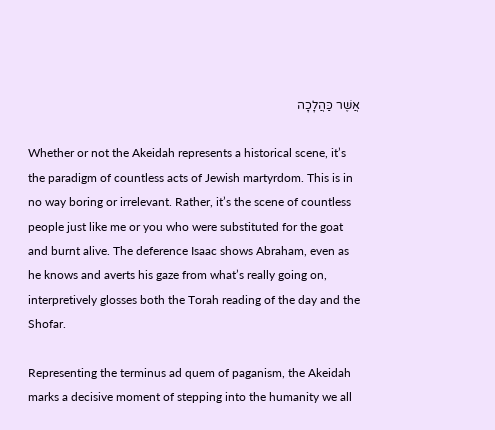אֲשֶׁר כַּהֲלָכָה

Whether or not the Akeidah represents a historical scene, it’s the paradigm of countless acts of Jewish martyrdom. This is in no way boring or irrelevant. Rather, it’s the scene of countless people just like me or you who were substituted for the goat and burnt alive. The deference Isaac shows Abraham, even as he knows and averts his gaze from what’s really going on, interpretively glosses both the Torah reading of the day and the Shofar.

Representing the terminus ad quem of paganism, the Akeidah marks a decisive moment of stepping into the humanity we all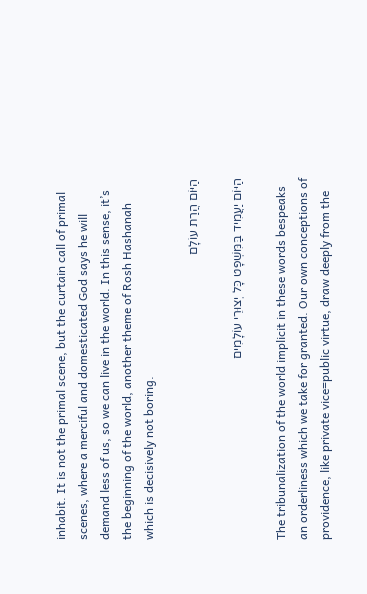inhabit. It is not the primal scene, but the curtain call of primal scenes, where a merciful and domesticated God says he will demand less of us, so we can live in the world. In this sense, it’s the beginning of the world, another theme of Rosh Hashanah which is decisively not boring.

הַיּוֹם הֲרַת עוֹלָם

הַיּוֹם יַעֲמִיד בַּמִּשְׁפָּט כָּל יְצוּרֵי עוֹלָמִים

The tribunalization of the world implicit in these words bespeaks an orderliness which we take for granted. Our own conceptions of providence, like private vice=public virtue, draw deeply from the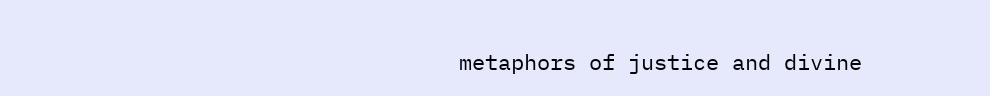metaphors of justice and divine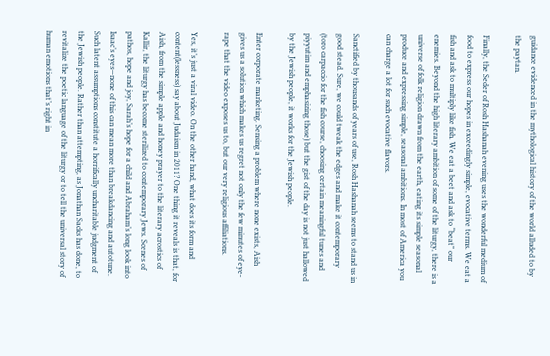guidance evidenced in the mythological history of the world alluded to by the paytan.

Finally, the Seder of Rosh Hashanah evening uses the wonderful medium of food to express our hopes in exceedingly simple, evocative terms. We eat a fish and ask to multiply like fish. We eat a beet and ask to “beat” our enemies. Beyond the high literary ambition of some of the liturgy, there is a universe of folk religion drawn from the earth, eating its simple seasonal produce and expressing simple, seasonal ambitions. In most of America you can charge a lot for such evocative flavors.

Sanctified by thousands of years of use, Rosh Hashanah seems to stand us in good stead. Sure, we could tweak the edges and make it contemporary (toro carpaccio for the fish course, choosing certain meaningful tunes and piyyutim and emphasizing those) but the gist of the day is not just hallowed by the Jewish people, it works for the Jewish people.

Enter corporate marketing. Sensing a problem where none exists, Aish gives us a solution which makes us regret not only the few minutes of eye-rape that the video exposes us to, but our very religious affiliations.

Yes, it’s just a viral video. On the other hand, what does its form and content(lessness) say about Judaism in 2011? One thing it reveals is that, for Aish, from the simple apple and honey prayer to the literary acrostics of Kallir, the liturgy has become sterilized to contemporary Jews. Scenes of pathos, hope and joy, Sarah’s hope for a child and Abraham’s long look into Isaac’s eyes—none of this can mean more than breakdancing and autotune. Such latent assumptions constitute a horrifically uncharitable judgment of the Jewish people. Rather than attempting, as Jonathan Sacks has done, to revitalize the poetic language of the liturgy or to tell the universal story of human emotions that’s right in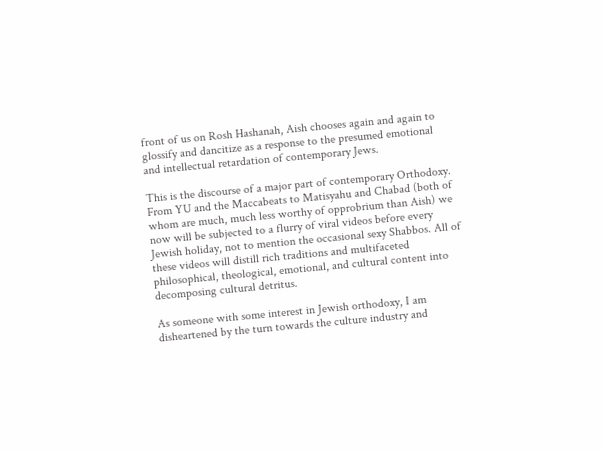front of us on Rosh Hashanah, Aish chooses again and again to glossify and dancitize as a response to the presumed emotional and intellectual retardation of contemporary Jews.

This is the discourse of a major part of contemporary Orthodoxy. From YU and the Maccabeats to Matisyahu and Chabad (both of whom are much, much less worthy of opprobrium than Aish) we now will be subjected to a flurry of viral videos before every Jewish holiday, not to mention the occasional sexy Shabbos. All of these videos will distill rich traditions and multifaceted philosophical, theological, emotional, and cultural content into decomposing cultural detritus.

As someone with some interest in Jewish orthodoxy, I am disheartened by the turn towards the culture industry and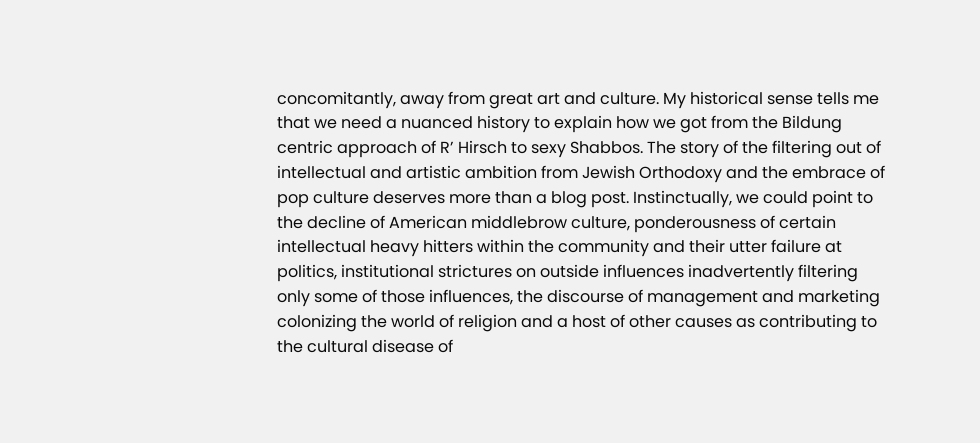concomitantly, away from great art and culture. My historical sense tells me that we need a nuanced history to explain how we got from the Bildung centric approach of R’ Hirsch to sexy Shabbos. The story of the filtering out of intellectual and artistic ambition from Jewish Orthodoxy and the embrace of pop culture deserves more than a blog post. Instinctually, we could point to the decline of American middlebrow culture, ponderousness of certain intellectual heavy hitters within the community and their utter failure at politics, institutional strictures on outside influences inadvertently filtering only some of those influences, the discourse of management and marketing colonizing the world of religion and a host of other causes as contributing to the cultural disease of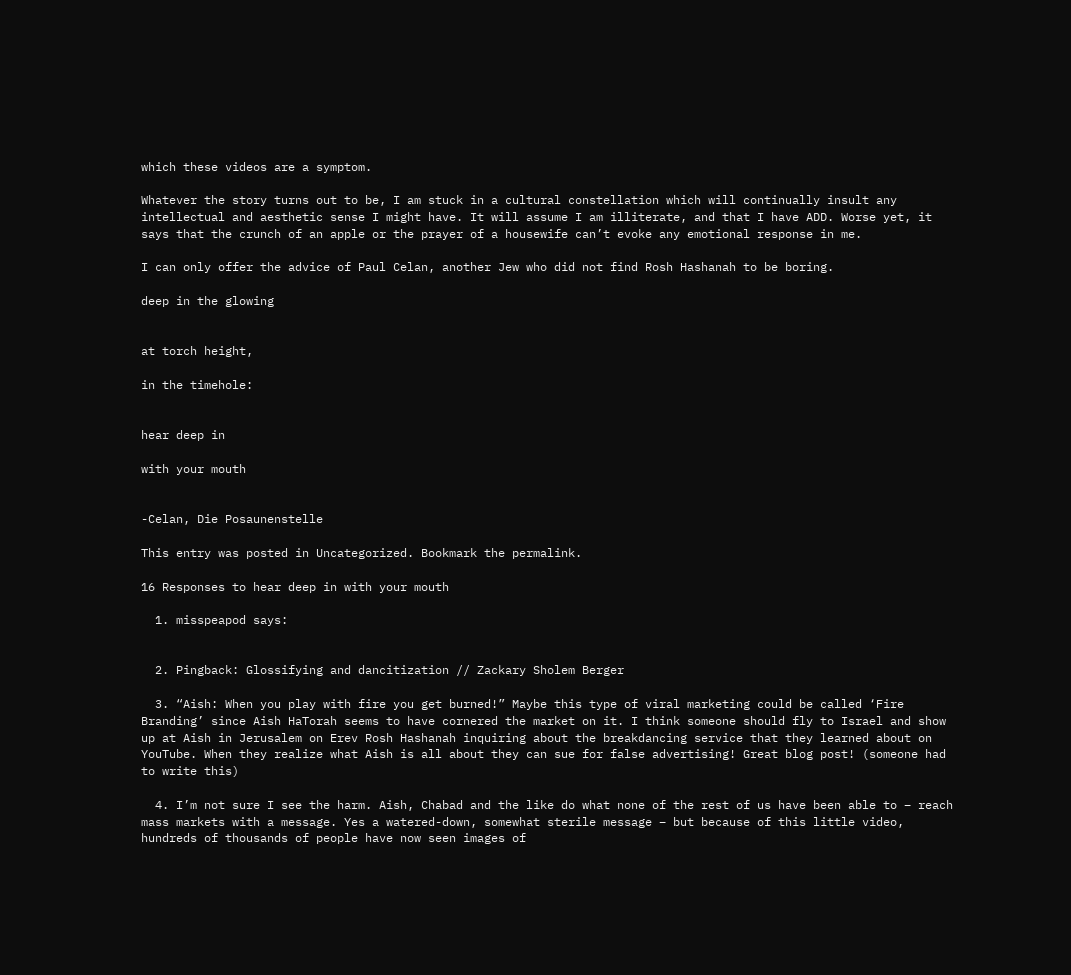which these videos are a symptom.

Whatever the story turns out to be, I am stuck in a cultural constellation which will continually insult any intellectual and aesthetic sense I might have. It will assume I am illiterate, and that I have ADD. Worse yet, it says that the crunch of an apple or the prayer of a housewife can’t evoke any emotional response in me.

I can only offer the advice of Paul Celan, another Jew who did not find Rosh Hashanah to be boring.

deep in the glowing


at torch height,

in the timehole:


hear deep in

with your mouth


-Celan, Die Posaunenstelle

This entry was posted in Uncategorized. Bookmark the permalink.

16 Responses to hear deep in with your mouth

  1. misspeapod says:


  2. Pingback: Glossifying and dancitization // Zackary Sholem Berger

  3. “Aish: When you play with fire you get burned!” Maybe this type of viral marketing could be called ‘Fire Branding’ since Aish HaTorah seems to have cornered the market on it. I think someone should fly to Israel and show up at Aish in Jerusalem on Erev Rosh Hashanah inquiring about the breakdancing service that they learned about on YouTube. When they realize what Aish is all about they can sue for false advertising! Great blog post! (someone had to write this)

  4. I’m not sure I see the harm. Aish, Chabad and the like do what none of the rest of us have been able to – reach mass markets with a message. Yes a watered-down, somewhat sterile message – but because of this little video, hundreds of thousands of people have now seen images of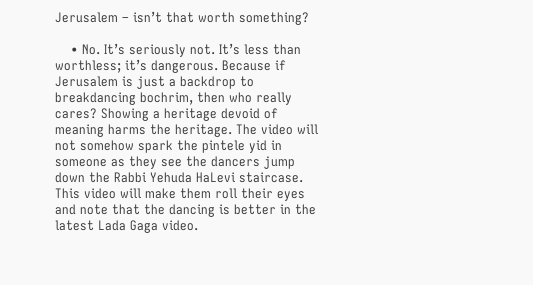Jerusalem – isn’t that worth something?

    • No. It’s seriously not. It’s less than worthless; it’s dangerous. Because if Jerusalem is just a backdrop to breakdancing bochrim, then who really cares? Showing a heritage devoid of meaning harms the heritage. The video will not somehow spark the pintele yid in someone as they see the dancers jump down the Rabbi Yehuda HaLevi staircase. This video will make them roll their eyes and note that the dancing is better in the latest Lada Gaga video.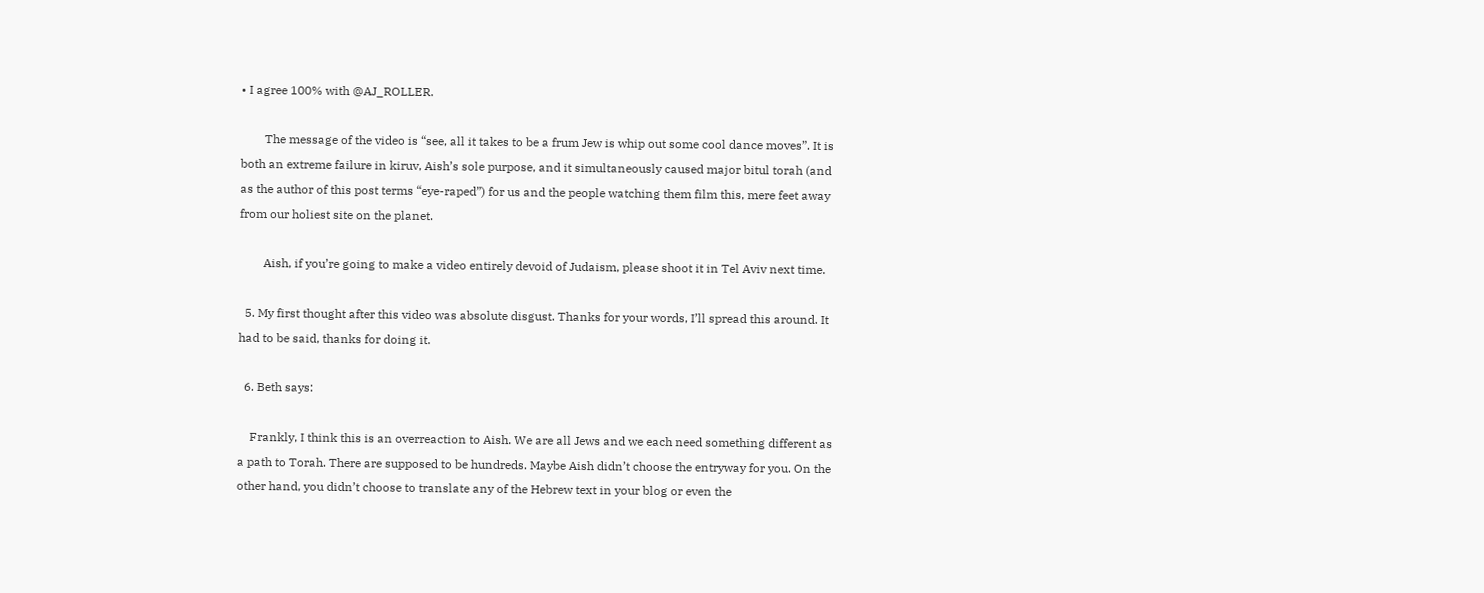• I agree 100% with @AJ_ROLLER.

        The message of the video is “see, all it takes to be a frum Jew is whip out some cool dance moves”. It is both an extreme failure in kiruv, Aish’s sole purpose, and it simultaneously caused major bitul torah (and as the author of this post terms “eye-raped”) for us and the people watching them film this, mere feet away from our holiest site on the planet.

        Aish, if you’re going to make a video entirely devoid of Judaism, please shoot it in Tel Aviv next time.

  5. My first thought after this video was absolute disgust. Thanks for your words, I’ll spread this around. It had to be said, thanks for doing it.

  6. Beth says:

    Frankly, I think this is an overreaction to Aish. We are all Jews and we each need something different as a path to Torah. There are supposed to be hundreds. Maybe Aish didn’t choose the entryway for you. On the other hand, you didn’t choose to translate any of the Hebrew text in your blog or even the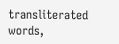transliterated words,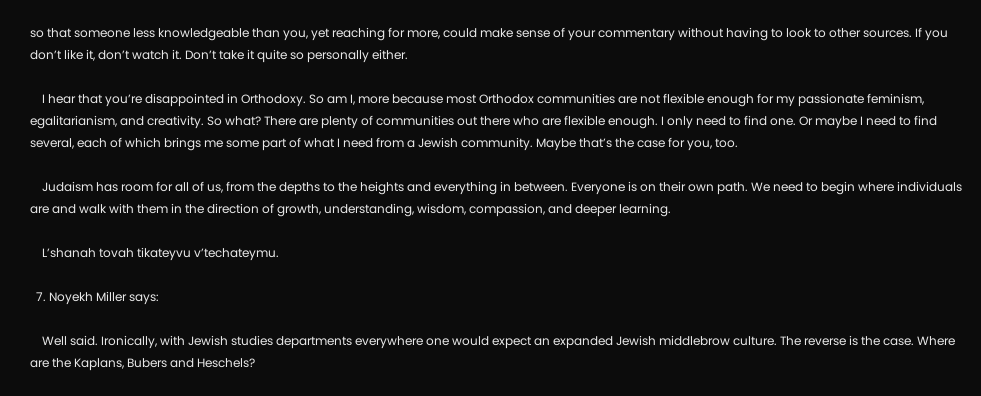so that someone less knowledgeable than you, yet reaching for more, could make sense of your commentary without having to look to other sources. If you don’t like it, don’t watch it. Don’t take it quite so personally either.

    I hear that you’re disappointed in Orthodoxy. So am I, more because most Orthodox communities are not flexible enough for my passionate feminism, egalitarianism, and creativity. So what? There are plenty of communities out there who are flexible enough. I only need to find one. Or maybe I need to find several, each of which brings me some part of what I need from a Jewish community. Maybe that’s the case for you, too.

    Judaism has room for all of us, from the depths to the heights and everything in between. Everyone is on their own path. We need to begin where individuals are and walk with them in the direction of growth, understanding, wisdom, compassion, and deeper learning.

    L’shanah tovah tikateyvu v’techateymu.

  7. Noyekh Miller says:

    Well said. Ironically, with Jewish studies departments everywhere one would expect an expanded Jewish middlebrow culture. The reverse is the case. Where are the Kaplans, Bubers and Heschels?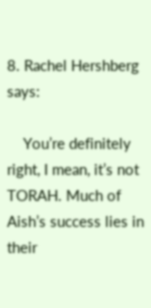8. Rachel Hershberg says:

    You’re definitely right, I mean, it’s not TORAH. Much of Aish’s success lies in their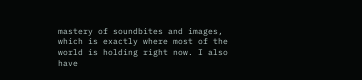mastery of soundbites and images, which is exactly where most of the world is holding right now. I also have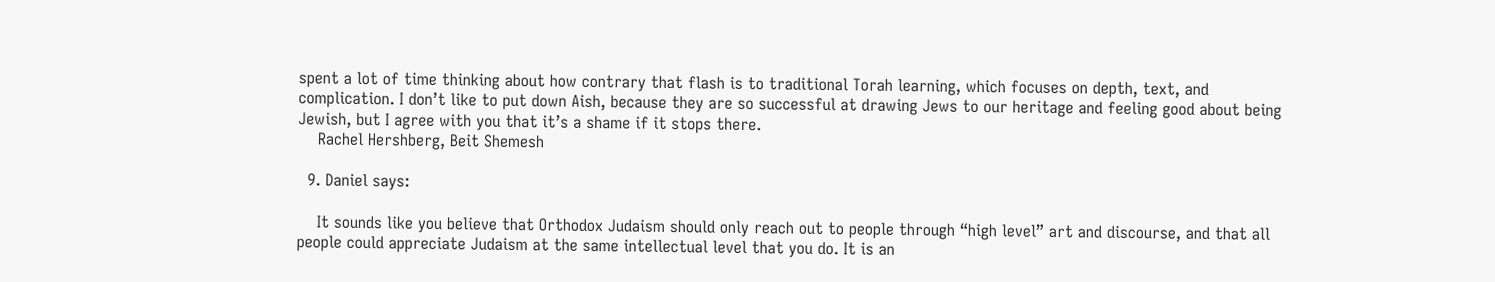spent a lot of time thinking about how contrary that flash is to traditional Torah learning, which focuses on depth, text, and complication. I don’t like to put down Aish, because they are so successful at drawing Jews to our heritage and feeling good about being Jewish, but I agree with you that it’s a shame if it stops there.
    Rachel Hershberg, Beit Shemesh

  9. Daniel says:

    It sounds like you believe that Orthodox Judaism should only reach out to people through “high level” art and discourse, and that all people could appreciate Judaism at the same intellectual level that you do. It is an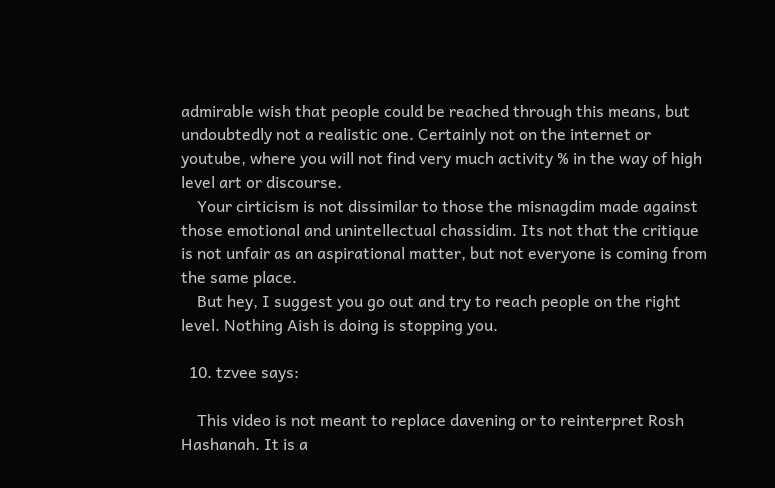admirable wish that people could be reached through this means, but undoubtedly not a realistic one. Certainly not on the internet or youtube, where you will not find very much activity % in the way of high level art or discourse.
    Your cirticism is not dissimilar to those the misnagdim made against those emotional and unintellectual chassidim. Its not that the critique is not unfair as an aspirational matter, but not everyone is coming from the same place.
    But hey, I suggest you go out and try to reach people on the right level. Nothing Aish is doing is stopping you.

  10. tzvee says:

    This video is not meant to replace davening or to reinterpret Rosh Hashanah. It is a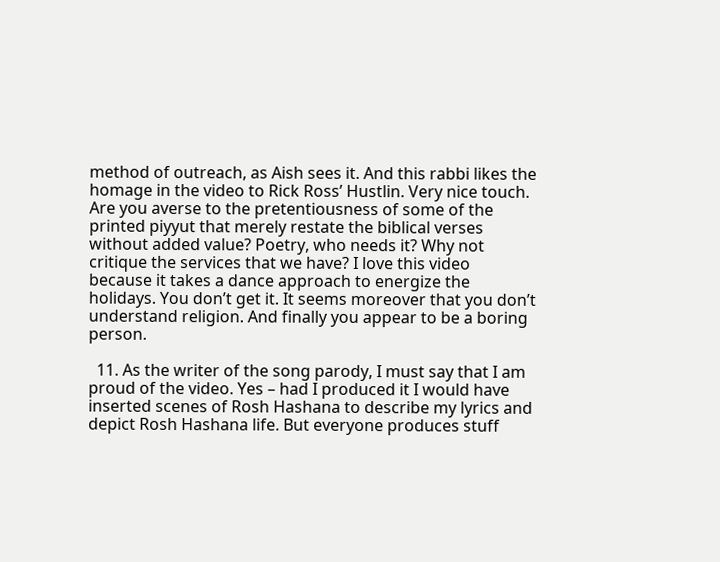method of outreach, as Aish sees it. And this rabbi likes the homage in the video to Rick Ross’ Hustlin. Very nice touch. Are you averse to the pretentiousness of some of the printed piyyut that merely restate the biblical verses without added value? Poetry, who needs it? Why not critique the services that we have? I love this video because it takes a dance approach to energize the holidays. You don’t get it. It seems moreover that you don’t understand religion. And finally you appear to be a boring person.

  11. As the writer of the song parody, I must say that I am proud of the video. Yes – had I produced it I would have inserted scenes of Rosh Hashana to describe my lyrics and depict Rosh Hashana life. But everyone produces stuff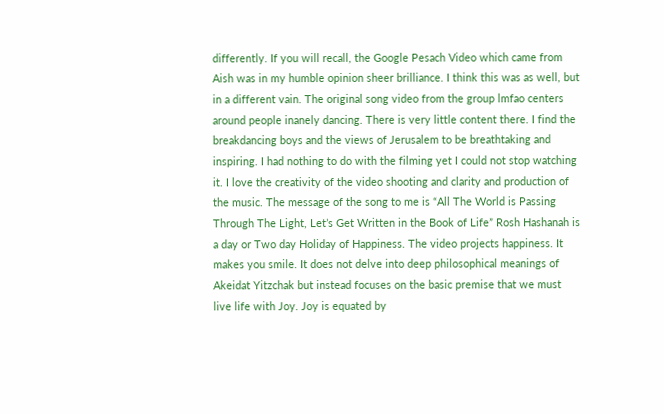differently. If you will recall, the Google Pesach Video which came from Aish was in my humble opinion sheer brilliance. I think this was as well, but in a different vain. The original song video from the group lmfao centers around people inanely dancing. There is very little content there. I find the breakdancing boys and the views of Jerusalem to be breathtaking and inspiring. I had nothing to do with the filming yet I could not stop watching it. I love the creativity of the video shooting and clarity and production of the music. The message of the song to me is “All The World is Passing Through The Light, Let’s Get Written in the Book of Life” Rosh Hashanah is a day or Two day Holiday of Happiness. The video projects happiness. It makes you smile. It does not delve into deep philosophical meanings of Akeidat Yitzchak but instead focuses on the basic premise that we must live life with Joy. Joy is equated by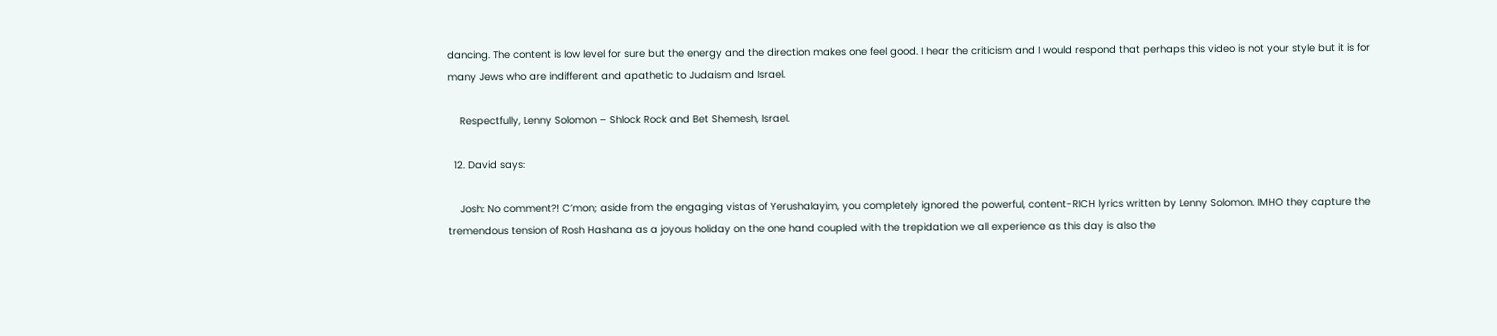dancing. The content is low level for sure but the energy and the direction makes one feel good. I hear the criticism and I would respond that perhaps this video is not your style but it is for many Jews who are indifferent and apathetic to Judaism and Israel.

    Respectfully, Lenny Solomon – Shlock Rock and Bet Shemesh, Israel.

  12. David says:

    Josh: No comment?! C’mon; aside from the engaging vistas of Yerushalayim, you completely ignored the powerful, content-RICH lyrics written by Lenny Solomon. IMHO they capture the tremendous tension of Rosh Hashana as a joyous holiday on the one hand coupled with the trepidation we all experience as this day is also the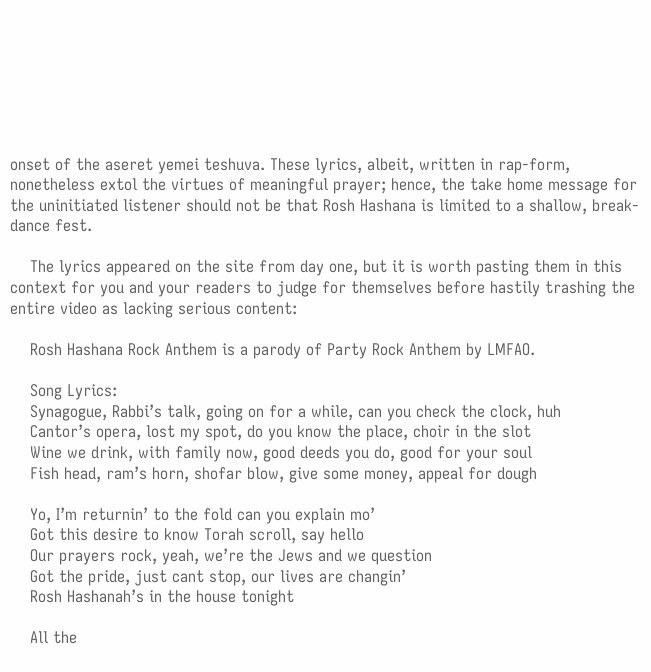onset of the aseret yemei teshuva. These lyrics, albeit, written in rap-form, nonetheless extol the virtues of meaningful prayer; hence, the take home message for the uninitiated listener should not be that Rosh Hashana is limited to a shallow, break-dance fest.

    The lyrics appeared on the site from day one, but it is worth pasting them in this context for you and your readers to judge for themselves before hastily trashing the entire video as lacking serious content:

    Rosh Hashana Rock Anthem is a parody of Party Rock Anthem by LMFAO.

    Song Lyrics:
    Synagogue, Rabbi’s talk, going on for a while, can you check the clock, huh
    Cantor’s opera, lost my spot, do you know the place, choir in the slot
    Wine we drink, with family now, good deeds you do, good for your soul
    Fish head, ram’s horn, shofar blow, give some money, appeal for dough

    Yo, I’m returnin’ to the fold can you explain mo’
    Got this desire to know Torah scroll, say hello
    Our prayers rock, yeah, we’re the Jews and we question
    Got the pride, just cant stop, our lives are changin’
    Rosh Hashanah’s in the house tonight

    All the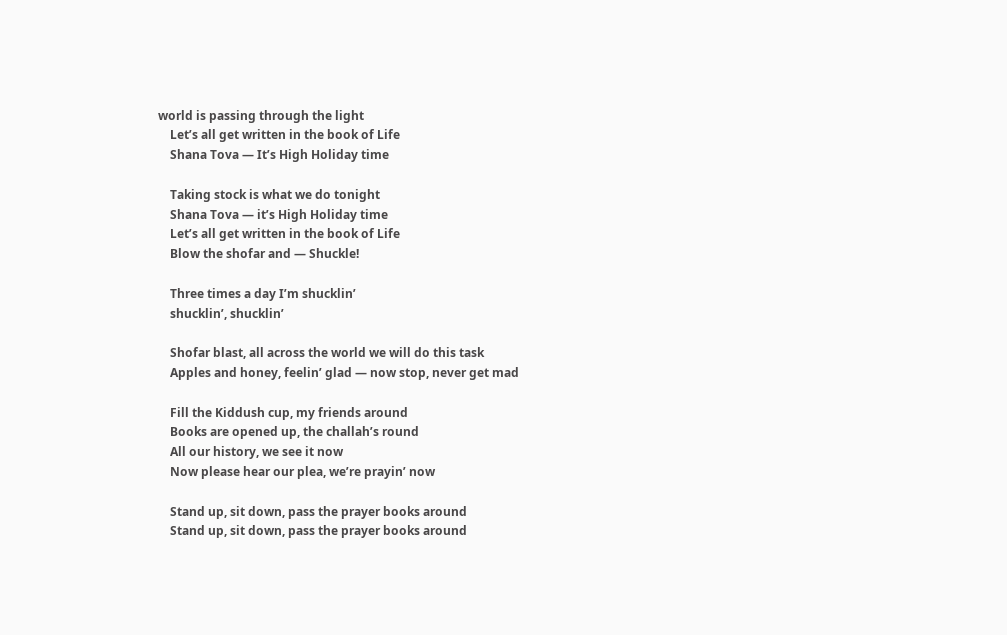world is passing through the light
    Let’s all get written in the book of Life
    Shana Tova — It’s High Holiday time

    Taking stock is what we do tonight
    Shana Tova — it’s High Holiday time
    Let’s all get written in the book of Life
    Blow the shofar and — Shuckle!

    Three times a day I’m shucklin’
    shucklin’, shucklin’

    Shofar blast, all across the world we will do this task
    Apples and honey, feelin’ glad — now stop, never get mad

    Fill the Kiddush cup, my friends around
    Books are opened up, the challah’s round
    All our history, we see it now
    Now please hear our plea, we’re prayin’ now

    Stand up, sit down, pass the prayer books around
    Stand up, sit down, pass the prayer books around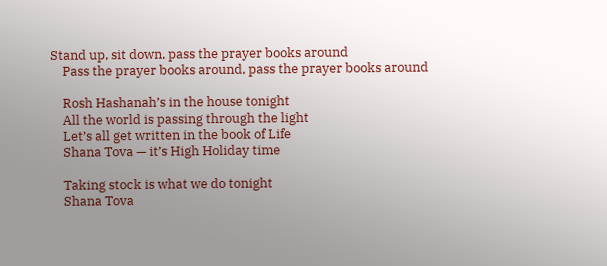Stand up, sit down, pass the prayer books around
    Pass the prayer books around, pass the prayer books around

    Rosh Hashanah’s in the house tonight
    All the world is passing through the light
    Let’s all get written in the book of Life
    Shana Tova — it’s High Holiday time

    Taking stock is what we do tonight
    Shana Tova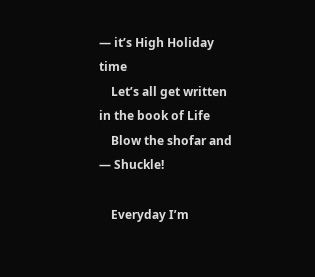— it’s High Holiday time
    Let’s all get written in the book of Life
    Blow the shofar and — Shuckle!

    Everyday I’m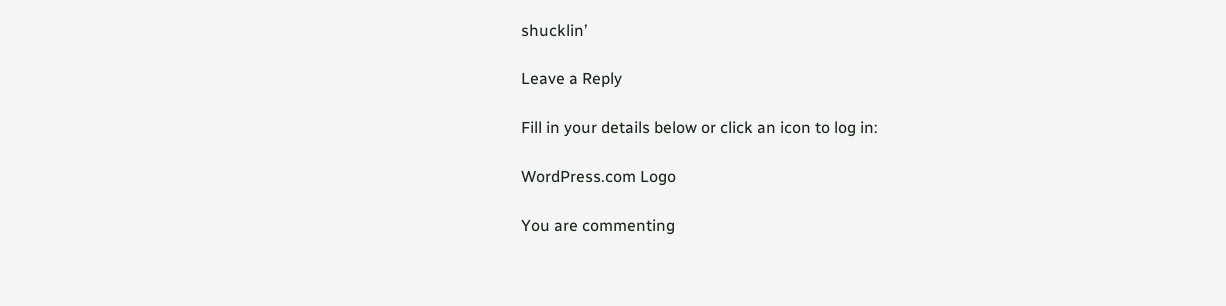shucklin’

Leave a Reply

Fill in your details below or click an icon to log in:

WordPress.com Logo

You are commenting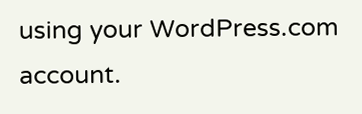using your WordPress.com account.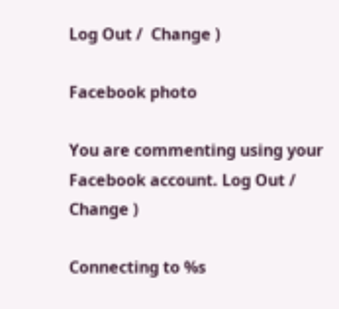Log Out /  Change )

Facebook photo

You are commenting using your Facebook account. Log Out /  Change )

Connecting to %s